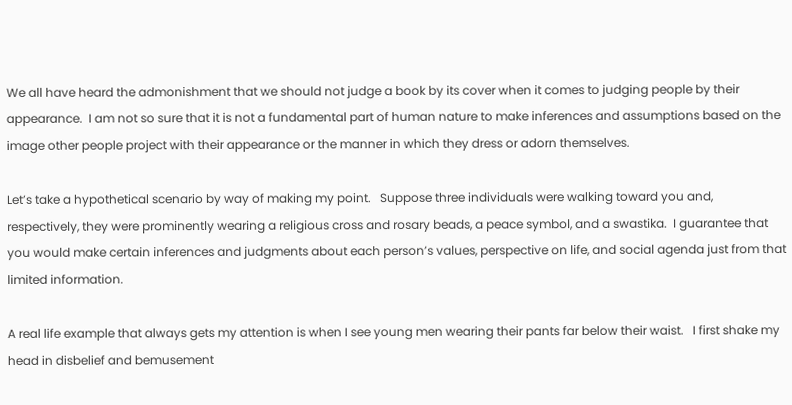We all have heard the admonishment that we should not judge a book by its cover when it comes to judging people by their appearance.  I am not so sure that it is not a fundamental part of human nature to make inferences and assumptions based on the image other people project with their appearance or the manner in which they dress or adorn themselves.

Let’s take a hypothetical scenario by way of making my point.   Suppose three individuals were walking toward you and, respectively, they were prominently wearing a religious cross and rosary beads, a peace symbol, and a swastika.  I guarantee that you would make certain inferences and judgments about each person’s values, perspective on life, and social agenda just from that limited information.

A real life example that always gets my attention is when I see young men wearing their pants far below their waist.   I first shake my head in disbelief and bemusement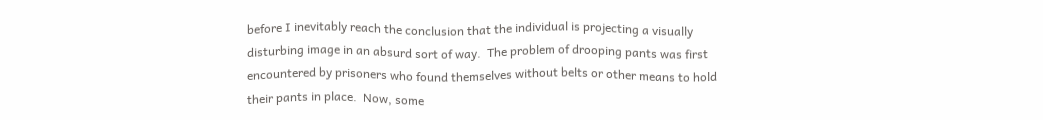before I inevitably reach the conclusion that the individual is projecting a visually disturbing image in an absurd sort of way.  The problem of drooping pants was first encountered by prisoners who found themselves without belts or other means to hold their pants in place.  Now, some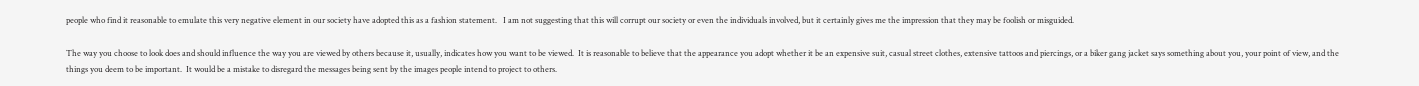people who find it reasonable to emulate this very negative element in our society have adopted this as a fashion statement.   I am not suggesting that this will corrupt our society or even the individuals involved, but it certainly gives me the impression that they may be foolish or misguided.

The way you choose to look does and should influence the way you are viewed by others because it, usually, indicates how you want to be viewed.  It is reasonable to believe that the appearance you adopt whether it be an expensive suit, casual street clothes, extensive tattoos and piercings, or a biker gang jacket says something about you, your point of view, and the things you deem to be important.  It would be a mistake to disregard the messages being sent by the images people intend to project to others.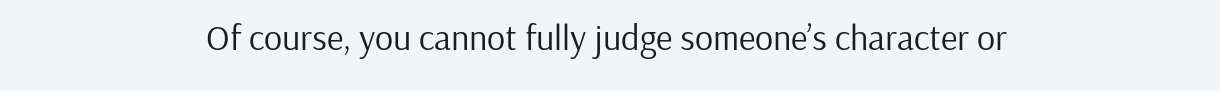Of course, you cannot fully judge someone’s character or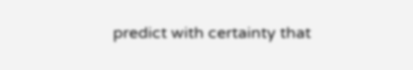predict with certainty that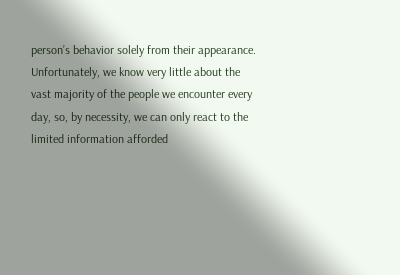person’s behavior solely from their appearance.  Unfortunately, we know very little about the vast majority of the people we encounter every day, so, by necessity, we can only react to the limited information afforded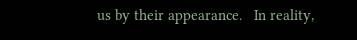us by their appearance.   In reality,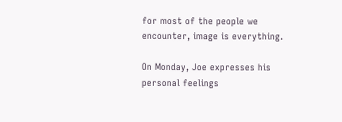for most of the people we encounter, image is everything.

On Monday, Joe expresses his personal feelings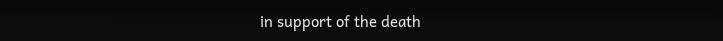in support of the death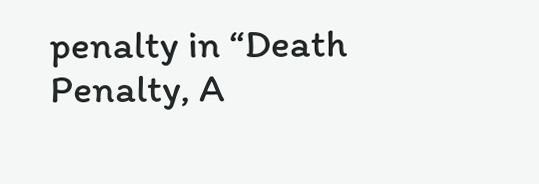penalty in “Death Penalty, A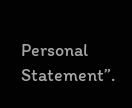Personal Statement”.